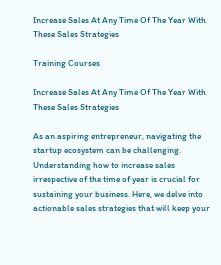Increase Sales At Any Time Of The Year With These Sales Strategies

Training Courses

Increase Sales At Any Time Of The Year With These Sales Strategies

As an aspiring entrepreneur, navigating the startup ecosystem can be challenging. Understanding how to increase sales irrespective of the time of year is crucial for sustaining your business. Here, we delve into actionable sales strategies that will keep your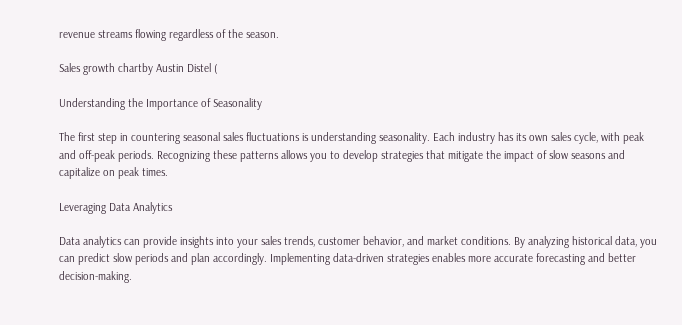revenue streams flowing regardless of the season.

Sales growth chartby Austin Distel (

Understanding the Importance of Seasonality

The first step in countering seasonal sales fluctuations is understanding seasonality. Each industry has its own sales cycle, with peak and off-peak periods. Recognizing these patterns allows you to develop strategies that mitigate the impact of slow seasons and capitalize on peak times.

Leveraging Data Analytics

Data analytics can provide insights into your sales trends, customer behavior, and market conditions. By analyzing historical data, you can predict slow periods and plan accordingly. Implementing data-driven strategies enables more accurate forecasting and better decision-making.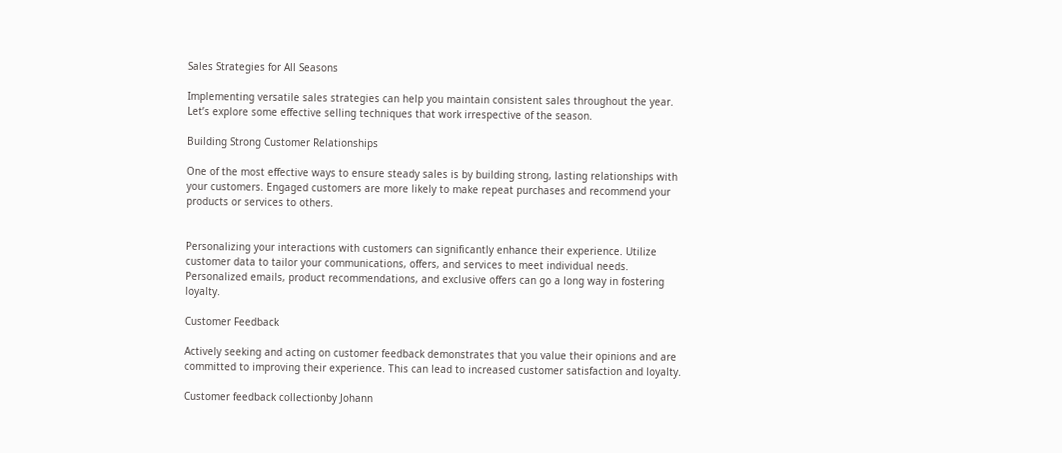Sales Strategies for All Seasons

Implementing versatile sales strategies can help you maintain consistent sales throughout the year. Let’s explore some effective selling techniques that work irrespective of the season.

Building Strong Customer Relationships

One of the most effective ways to ensure steady sales is by building strong, lasting relationships with your customers. Engaged customers are more likely to make repeat purchases and recommend your products or services to others.


Personalizing your interactions with customers can significantly enhance their experience. Utilize customer data to tailor your communications, offers, and services to meet individual needs. Personalized emails, product recommendations, and exclusive offers can go a long way in fostering loyalty.

Customer Feedback

Actively seeking and acting on customer feedback demonstrates that you value their opinions and are committed to improving their experience. This can lead to increased customer satisfaction and loyalty.

Customer feedback collectionby Johann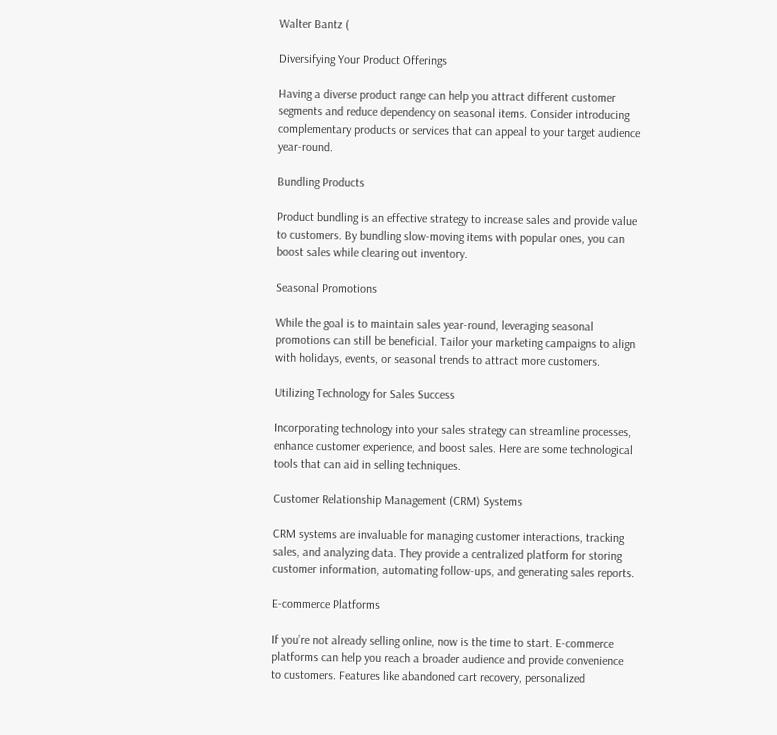Walter Bantz (

Diversifying Your Product Offerings

Having a diverse product range can help you attract different customer segments and reduce dependency on seasonal items. Consider introducing complementary products or services that can appeal to your target audience year-round.

Bundling Products

Product bundling is an effective strategy to increase sales and provide value to customers. By bundling slow-moving items with popular ones, you can boost sales while clearing out inventory.

Seasonal Promotions

While the goal is to maintain sales year-round, leveraging seasonal promotions can still be beneficial. Tailor your marketing campaigns to align with holidays, events, or seasonal trends to attract more customers.

Utilizing Technology for Sales Success

Incorporating technology into your sales strategy can streamline processes, enhance customer experience, and boost sales. Here are some technological tools that can aid in selling techniques.

Customer Relationship Management (CRM) Systems

CRM systems are invaluable for managing customer interactions, tracking sales, and analyzing data. They provide a centralized platform for storing customer information, automating follow-ups, and generating sales reports.

E-commerce Platforms

If you’re not already selling online, now is the time to start. E-commerce platforms can help you reach a broader audience and provide convenience to customers. Features like abandoned cart recovery, personalized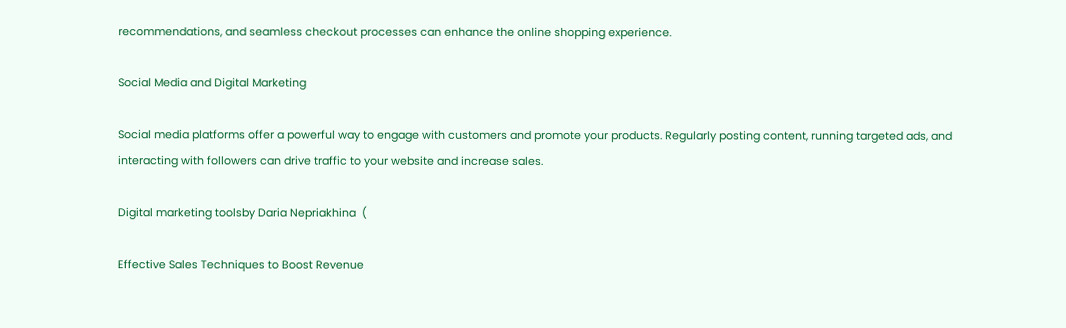recommendations, and seamless checkout processes can enhance the online shopping experience.

Social Media and Digital Marketing

Social media platforms offer a powerful way to engage with customers and promote your products. Regularly posting content, running targeted ads, and interacting with followers can drive traffic to your website and increase sales.

Digital marketing toolsby Daria Nepriakhina  (

Effective Sales Techniques to Boost Revenue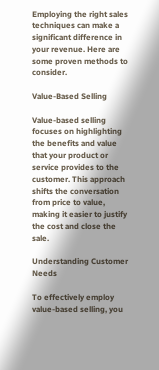Employing the right sales techniques can make a significant difference in your revenue. Here are some proven methods to consider.

Value-Based Selling

Value-based selling focuses on highlighting the benefits and value that your product or service provides to the customer. This approach shifts the conversation from price to value, making it easier to justify the cost and close the sale.

Understanding Customer Needs

To effectively employ value-based selling, you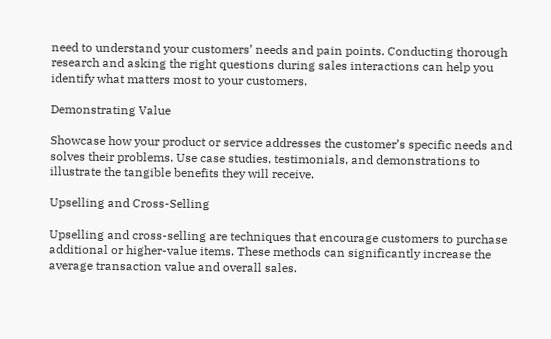need to understand your customers’ needs and pain points. Conducting thorough research and asking the right questions during sales interactions can help you identify what matters most to your customers.

Demonstrating Value

Showcase how your product or service addresses the customer’s specific needs and solves their problems. Use case studies, testimonials, and demonstrations to illustrate the tangible benefits they will receive.

Upselling and Cross-Selling

Upselling and cross-selling are techniques that encourage customers to purchase additional or higher-value items. These methods can significantly increase the average transaction value and overall sales.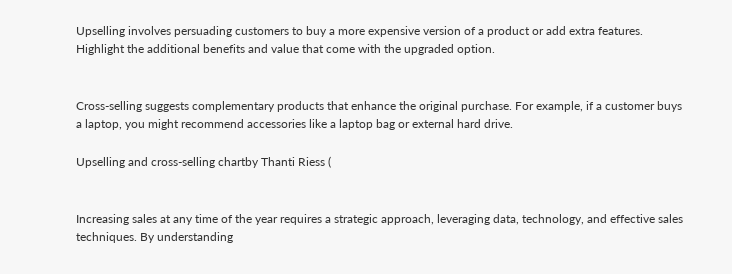Upselling involves persuading customers to buy a more expensive version of a product or add extra features. Highlight the additional benefits and value that come with the upgraded option.


Cross-selling suggests complementary products that enhance the original purchase. For example, if a customer buys a laptop, you might recommend accessories like a laptop bag or external hard drive.

Upselling and cross-selling chartby Thanti Riess (


Increasing sales at any time of the year requires a strategic approach, leveraging data, technology, and effective sales techniques. By understanding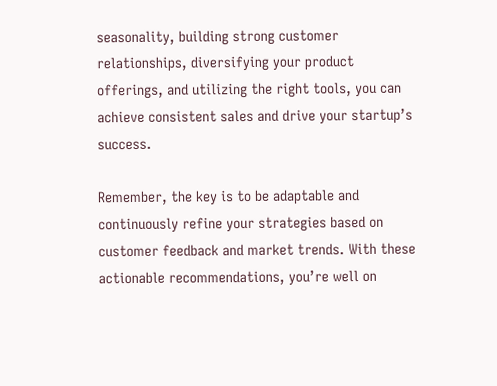seasonality, building strong customer relationships, diversifying your product offerings, and utilizing the right tools, you can achieve consistent sales and drive your startup’s success.

Remember, the key is to be adaptable and continuously refine your strategies based on customer feedback and market trends. With these actionable recommendations, you’re well on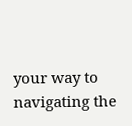your way to navigating the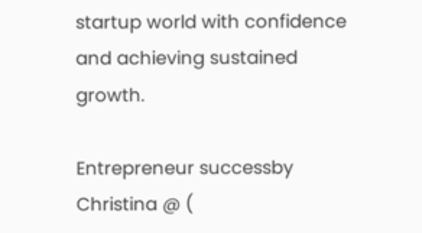startup world with confidence and achieving sustained growth.

Entrepreneur successby Christina @ (